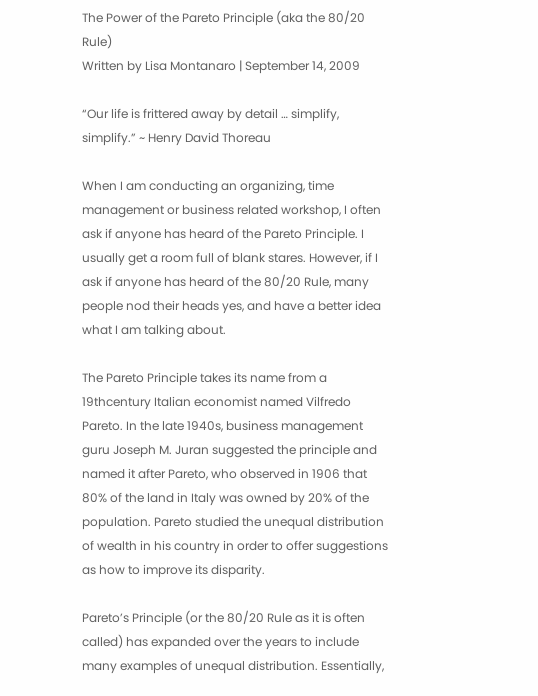The Power of the Pareto Principle (aka the 80/20 Rule)
Written by Lisa Montanaro | September 14, 2009

“Our life is frittered away by detail … simplify, simplify.” ~ Henry David Thoreau

When I am conducting an organizing, time management or business related workshop, I often ask if anyone has heard of the Pareto Principle. I usually get a room full of blank stares. However, if I ask if anyone has heard of the 80/20 Rule, many people nod their heads yes, and have a better idea what I am talking about.

The Pareto Principle takes its name from a 19thcentury Italian economist named Vilfredo Pareto. In the late 1940s, business management guru Joseph M. Juran suggested the principle and named it after Pareto, who observed in 1906 that 80% of the land in Italy was owned by 20% of the population. Pareto studied the unequal distribution of wealth in his country in order to offer suggestions as how to improve its disparity.

Pareto’s Principle (or the 80/20 Rule as it is often called) has expanded over the years to include many examples of unequal distribution. Essentially,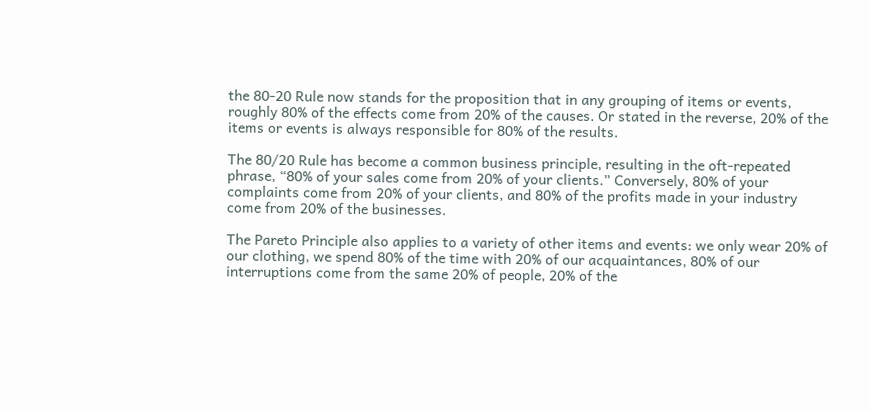the 80-20 Rule now stands for the proposition that in any grouping of items or events, roughly 80% of the effects come from 20% of the causes. Or stated in the reverse, 20% of the items or events is always responsible for 80% of the results.

The 80/20 Rule has become a common business principle, resulting in the oft-repeated phrase, “80% of your sales come from 20% of your clients.” Conversely, 80% of your complaints come from 20% of your clients, and 80% of the profits made in your industry come from 20% of the businesses.

The Pareto Principle also applies to a variety of other items and events: we only wear 20% of our clothing, we spend 80% of the time with 20% of our acquaintances, 80% of our interruptions come from the same 20% of people, 20% of the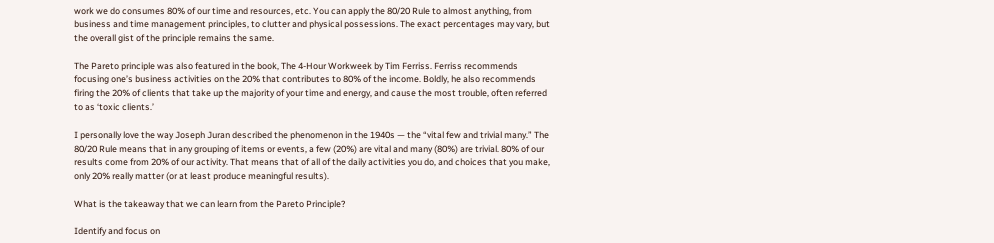work we do consumes 80% of our time and resources, etc. You can apply the 80/20 Rule to almost anything, from business and time management principles, to clutter and physical possessions. The exact percentages may vary, but the overall gist of the principle remains the same.

The Pareto principle was also featured in the book, The 4-Hour Workweek by Tim Ferriss. Ferriss recommends focusing one’s business activities on the 20% that contributes to 80% of the income. Boldly, he also recommends firing the 20% of clients that take up the majority of your time and energy, and cause the most trouble, often referred to as ‘toxic clients.’

I personally love the way Joseph Juran described the phenomenon in the 1940s — the “vital few and trivial many.” The 80/20 Rule means that in any grouping of items or events, a few (20%) are vital and many (80%) are trivial. 80% of our results come from 20% of our activity. That means that of all of the daily activities you do, and choices that you make, only 20% really matter (or at least produce meaningful results).

What is the takeaway that we can learn from the Pareto Principle?

Identify and focus on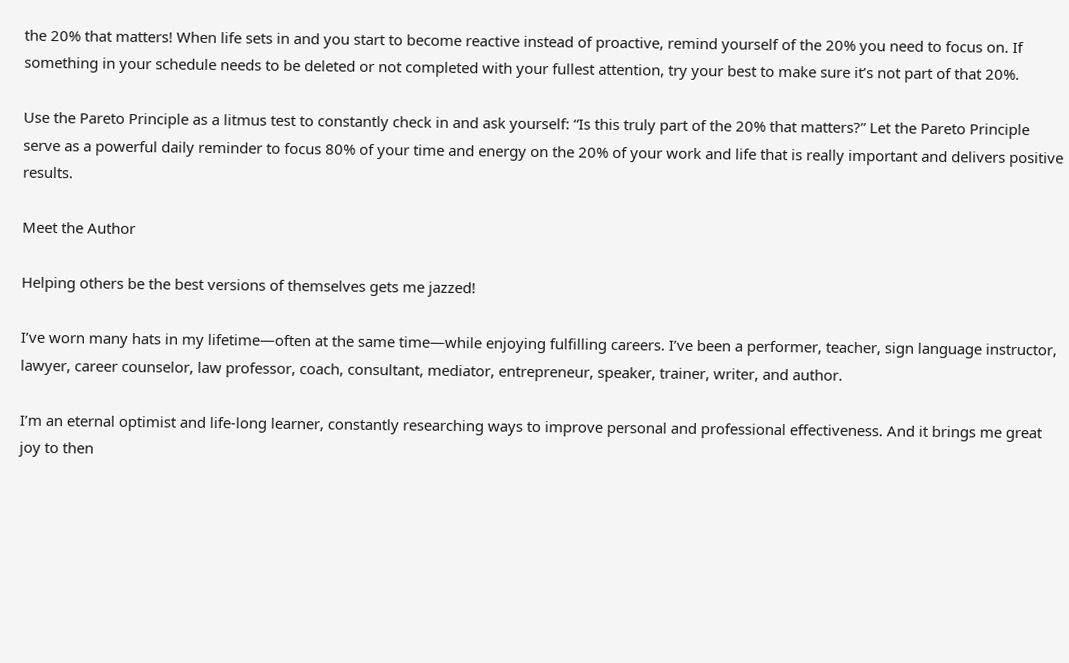the 20% that matters! When life sets in and you start to become reactive instead of proactive, remind yourself of the 20% you need to focus on. If something in your schedule needs to be deleted or not completed with your fullest attention, try your best to make sure it’s not part of that 20%.

Use the Pareto Principle as a litmus test to constantly check in and ask yourself: “Is this truly part of the 20% that matters?” Let the Pareto Principle serve as a powerful daily reminder to focus 80% of your time and energy on the 20% of your work and life that is really important and delivers positive results.

Meet the Author

Helping others be the best versions of themselves gets me jazzed!

I’ve worn many hats in my lifetime—often at the same time—while enjoying fulfilling careers. I’ve been a performer, teacher, sign language instructor, lawyer, career counselor, law professor, coach, consultant, mediator, entrepreneur, speaker, trainer, writer, and author.

I’m an eternal optimist and life-long learner, constantly researching ways to improve personal and professional effectiveness. And it brings me great joy to then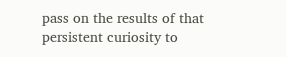pass on the results of that persistent curiosity to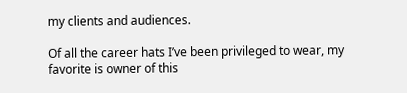my clients and audiences.

Of all the career hats I’ve been privileged to wear, my favorite is owner of this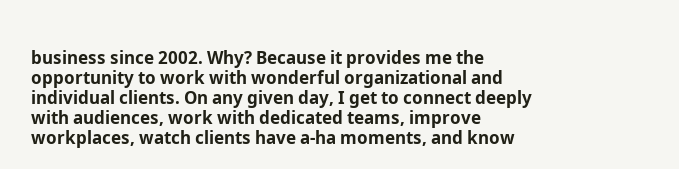business since 2002. Why? Because it provides me the opportunity to work with wonderful organizational and individual clients. On any given day, I get to connect deeply with audiences, work with dedicated teams, improve workplaces, watch clients have a-ha moments, and know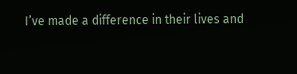I’ve made a difference in their lives and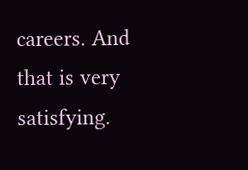careers. And that is very satisfying.